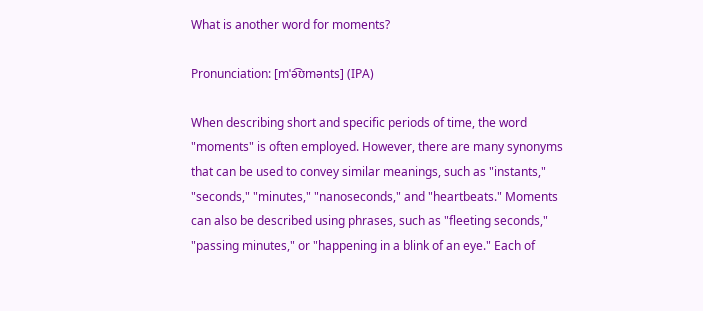What is another word for moments?

Pronunciation: [mˈə͡ʊmənts] (IPA)

When describing short and specific periods of time, the word "moments" is often employed. However, there are many synonyms that can be used to convey similar meanings, such as "instants," "seconds," "minutes," "nanoseconds," and "heartbeats." Moments can also be described using phrases, such as "fleeting seconds," "passing minutes," or "happening in a blink of an eye." Each of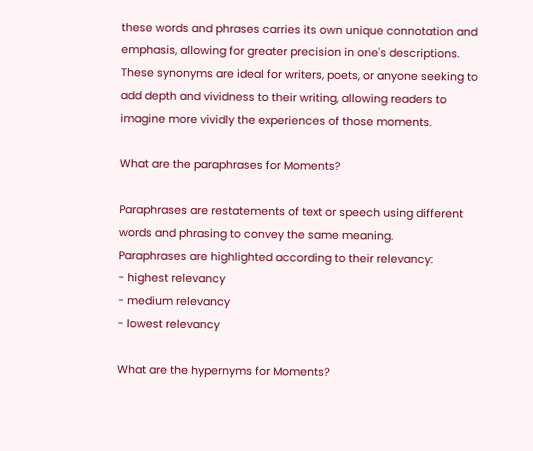these words and phrases carries its own unique connotation and emphasis, allowing for greater precision in one's descriptions. These synonyms are ideal for writers, poets, or anyone seeking to add depth and vividness to their writing, allowing readers to imagine more vividly the experiences of those moments.

What are the paraphrases for Moments?

Paraphrases are restatements of text or speech using different words and phrasing to convey the same meaning.
Paraphrases are highlighted according to their relevancy:
- highest relevancy
- medium relevancy
- lowest relevancy

What are the hypernyms for Moments?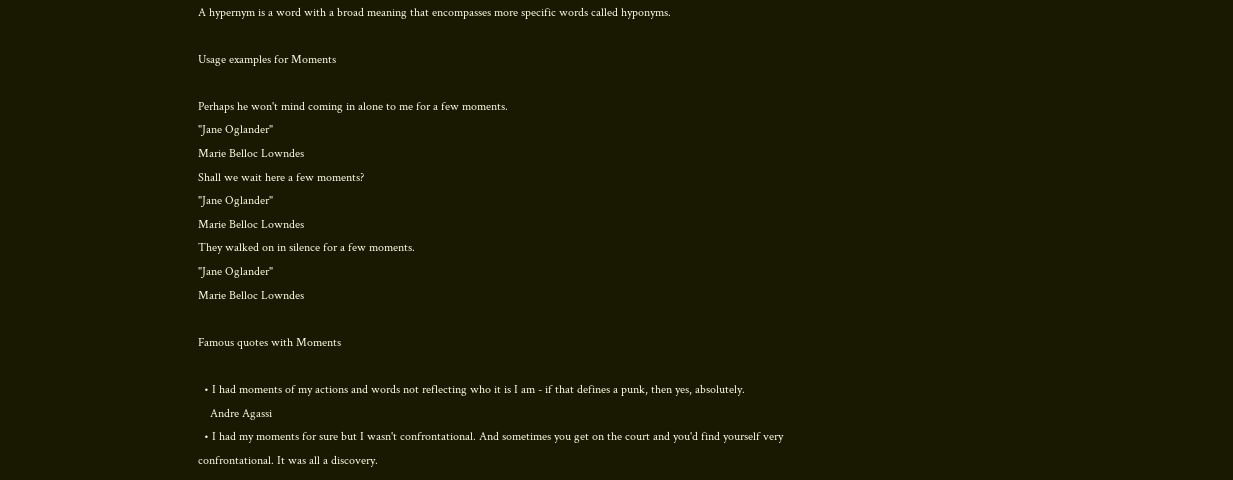A hypernym is a word with a broad meaning that encompasses more specific words called hyponyms.

Usage examples for Moments

Perhaps he won't mind coming in alone to me for a few moments.
"Jane Oglander"
Marie Belloc Lowndes
Shall we wait here a few moments?
"Jane Oglander"
Marie Belloc Lowndes
They walked on in silence for a few moments.
"Jane Oglander"
Marie Belloc Lowndes

Famous quotes with Moments

  • I had moments of my actions and words not reflecting who it is I am - if that defines a punk, then yes, absolutely.
    Andre Agassi
  • I had my moments for sure but I wasn't confrontational. And sometimes you get on the court and you'd find yourself very confrontational. It was all a discovery.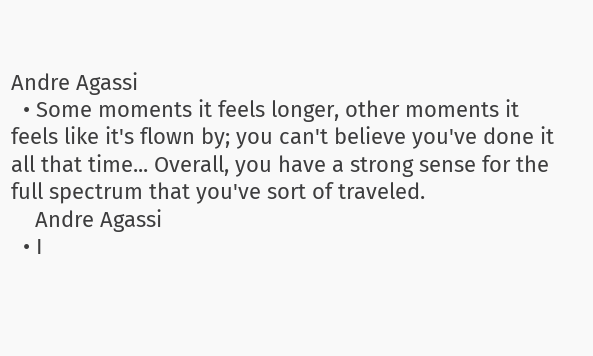Andre Agassi
  • Some moments it feels longer, other moments it feels like it's flown by; you can't believe you've done it all that time... Overall, you have a strong sense for the full spectrum that you've sort of traveled.
    Andre Agassi
  • I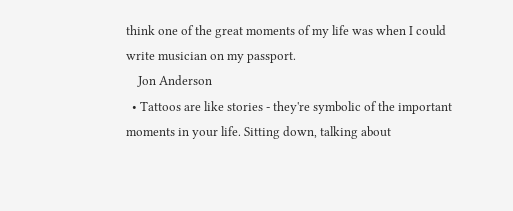think one of the great moments of my life was when I could write musician on my passport.
    Jon Anderson
  • Tattoos are like stories - they're symbolic of the important moments in your life. Sitting down, talking about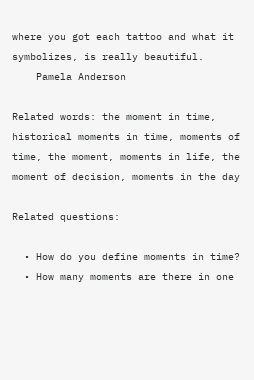where you got each tattoo and what it symbolizes, is really beautiful.
    Pamela Anderson

Related words: the moment in time, historical moments in time, moments of time, the moment, moments in life, the moment of decision, moments in the day

Related questions:

  • How do you define moments in time?
  • How many moments are there in one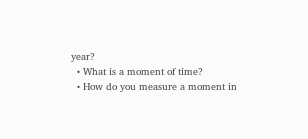year?
  • What is a moment of time?
  • How do you measure a moment in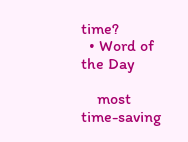time?
  • Word of the Day

    most time-saving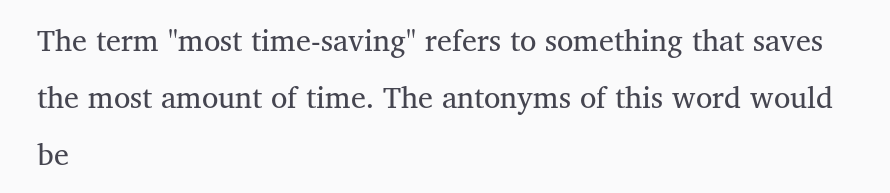The term "most time-saving" refers to something that saves the most amount of time. The antonyms of this word would be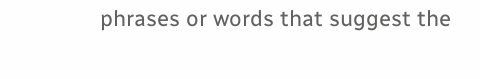phrases or words that suggest the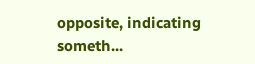opposite, indicating someth...